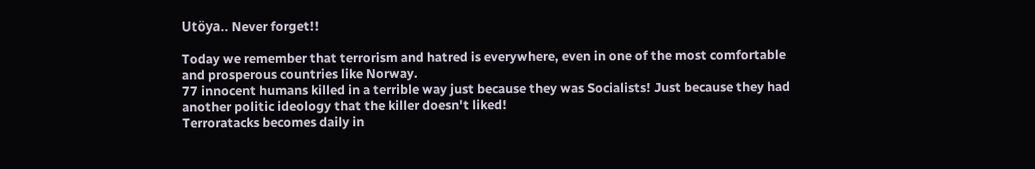Utöya.. Never forget!!

Today we remember that terrorism and hatred is everywhere, even in one of the most comfortable and prosperous countries like Norway.
77 innocent humans killed in a terrible way just because they was Socialists! Just because they had another politic ideology that the killer doesn't liked!
Terroratacks becomes daily in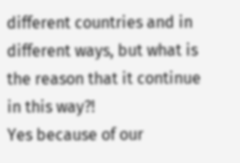different countries and in different ways, but what is the reason that it continue in this way?!
Yes because of our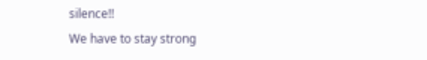silence!!
We have to stay strong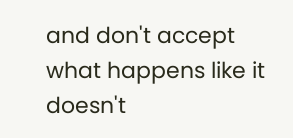and don't accept what happens like it doesn't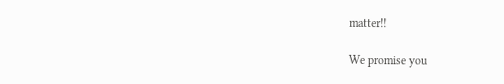matter!!

We promise you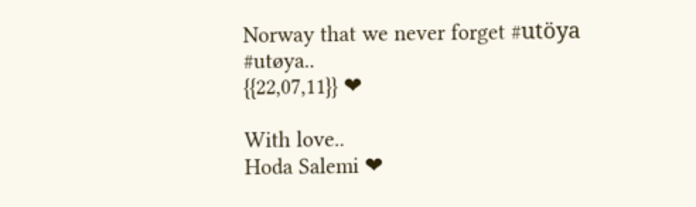Norway that we never forget #utöya #utøya..
{{22,07,11}} ❤

With love..
Hoda Salemi ❤